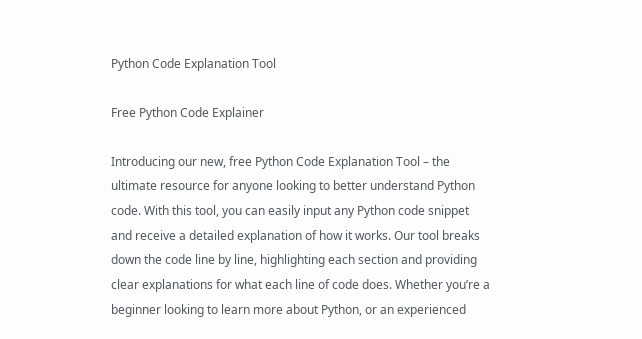Python Code Explanation Tool

Free Python Code Explainer

Introducing our new, free Python Code Explanation Tool – the ultimate resource for anyone looking to better understand Python code. With this tool, you can easily input any Python code snippet and receive a detailed explanation of how it works. Our tool breaks down the code line by line, highlighting each section and providing clear explanations for what each line of code does. Whether you’re a beginner looking to learn more about Python, or an experienced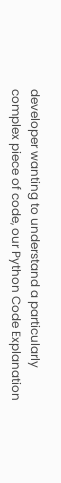developer wanting to understand a particularly complex piece of code, our Python Code Explanation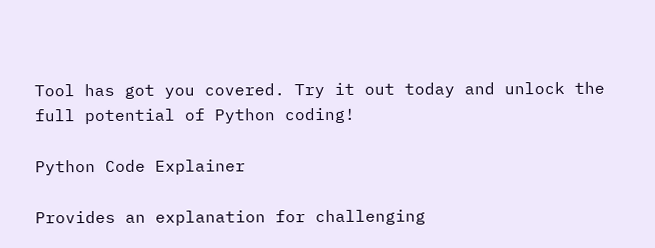Tool has got you covered. Try it out today and unlock the full potential of Python coding!

Python Code Explainer

Provides an explanation for challenging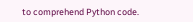to comprehend Python code.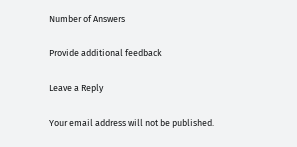Number of Answers

Provide additional feedback

Leave a Reply

Your email address will not be published.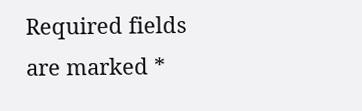Required fields are marked *